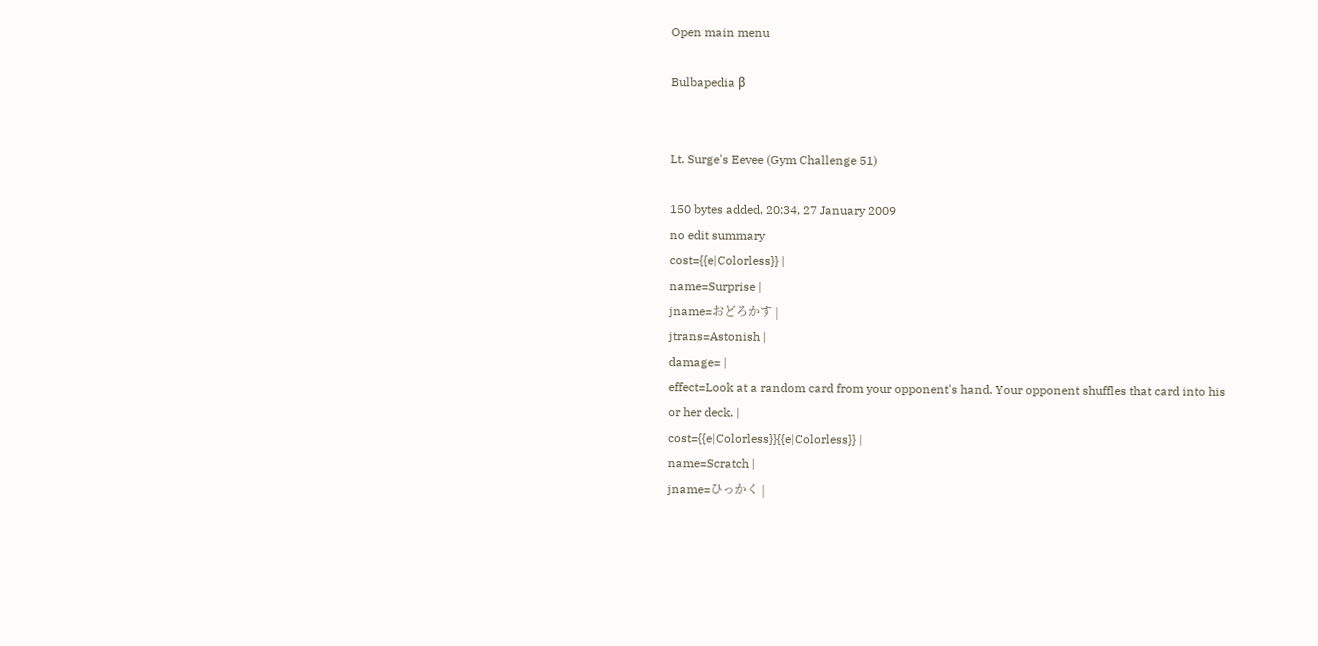Open main menu

Bulbapedia β


Lt. Surge's Eevee (Gym Challenge 51)

150 bytes added, 20:34, 27 January 2009
no edit summary
cost={{e|Colorless}} |
name=Surprise |
jname=おどろかす |
jtrans=Astonish |
damage= |
effect=Look at a random card from your opponent's hand. Your opponent shuffles that card into his or her deck. |
cost={{e|Colorless}}{{e|Colorless}} |
name=Scratch |
jname=ひっかく |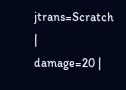jtrans=Scratch |
damage=20 |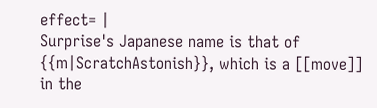effect= |
Surprise's Japanese name is that of {{m|ScratchAstonish}}, which is a [[move]] in the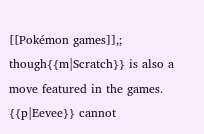[[Pokémon games]],; though{{m|Scratch}} is also a move featured in the games. {{p|Eevee}} cannot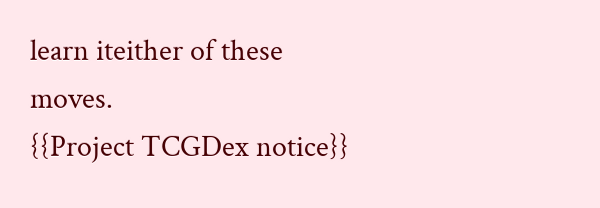learn iteither of these moves.
{{Project TCGDex notice}}